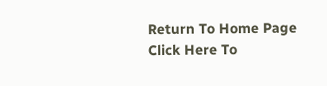Return To Home Page
Click Here To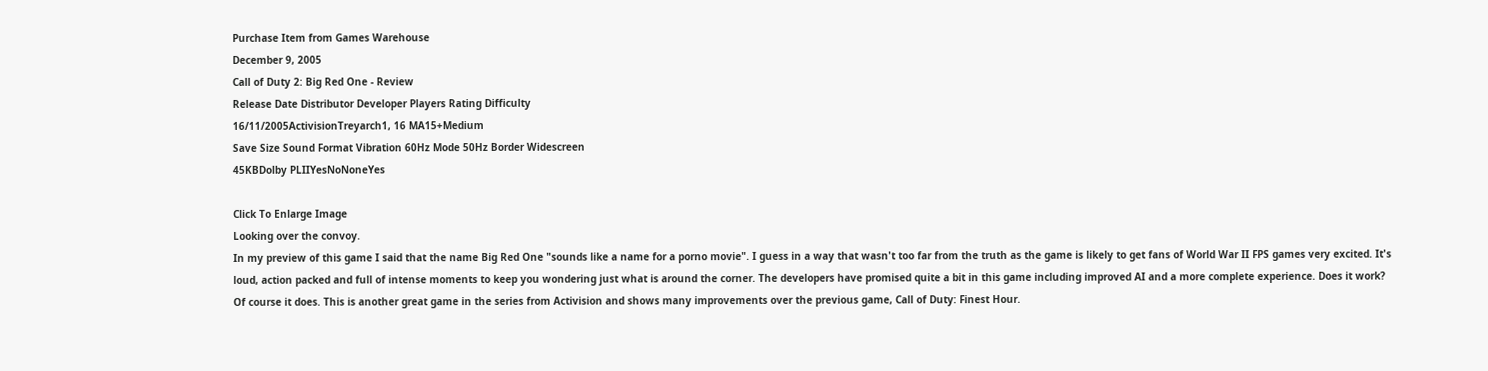Purchase Item from Games Warehouse
December 9, 2005
Call of Duty 2: Big Red One - Review
Release Date Distributor Developer Players Rating Difficulty
16/11/2005ActivisionTreyarch1, 16 MA15+Medium
Save Size Sound Format Vibration 60Hz Mode 50Hz Border Widescreen
45KBDolby PLIIYesNoNoneYes

Click To Enlarge Image
Looking over the convoy.
In my preview of this game I said that the name Big Red One "sounds like a name for a porno movie". I guess in a way that wasn't too far from the truth as the game is likely to get fans of World War II FPS games very excited. It's loud, action packed and full of intense moments to keep you wondering just what is around the corner. The developers have promised quite a bit in this game including improved AI and a more complete experience. Does it work? Of course it does. This is another great game in the series from Activision and shows many improvements over the previous game, Call of Duty: Finest Hour.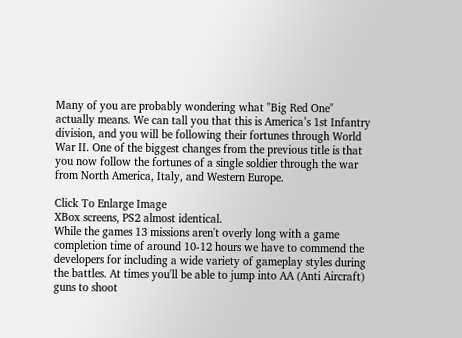Many of you are probably wondering what "Big Red One" actually means. We can tall you that this is America’s 1st Infantry division, and you will be following their fortunes through World War II. One of the biggest changes from the previous title is that you now follow the fortunes of a single soldier through the war from North America, Italy, and Western Europe.

Click To Enlarge Image
XBox screens, PS2 almost identical.
While the games 13 missions aren't overly long with a game completion time of around 10-12 hours we have to commend the developers for including a wide variety of gameplay styles during the battles. At times you'll be able to jump into AA (Anti Aircraft) guns to shoot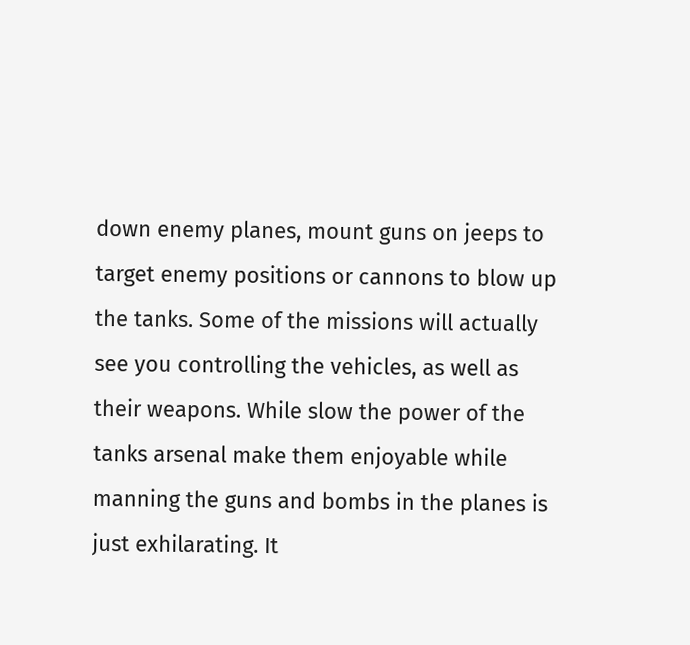down enemy planes, mount guns on jeeps to target enemy positions or cannons to blow up the tanks. Some of the missions will actually see you controlling the vehicles, as well as their weapons. While slow the power of the tanks arsenal make them enjoyable while manning the guns and bombs in the planes is just exhilarating. It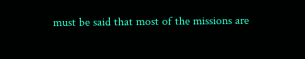must be said that most of the missions are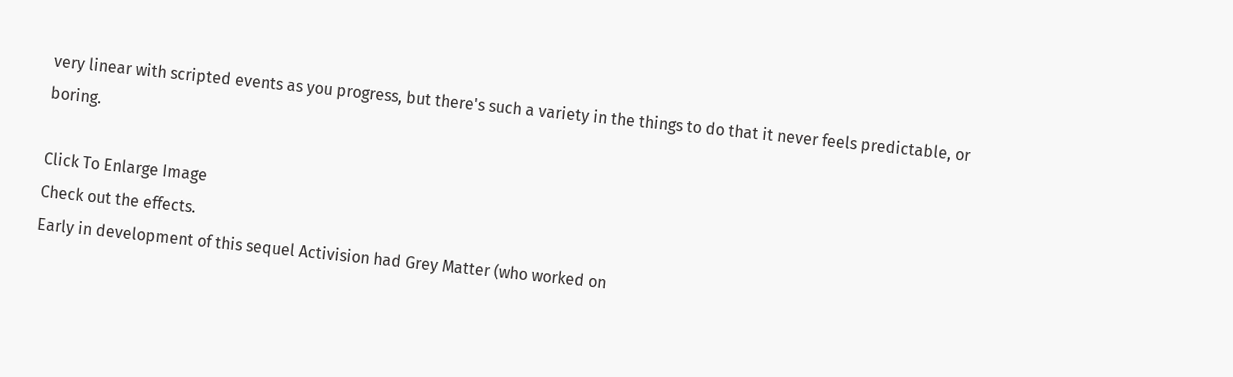very linear with scripted events as you progress, but there's such a variety in the things to do that it never feels predictable, or boring.

Click To Enlarge Image
Check out the effects.
Early in development of this sequel Activision had Grey Matter (who worked on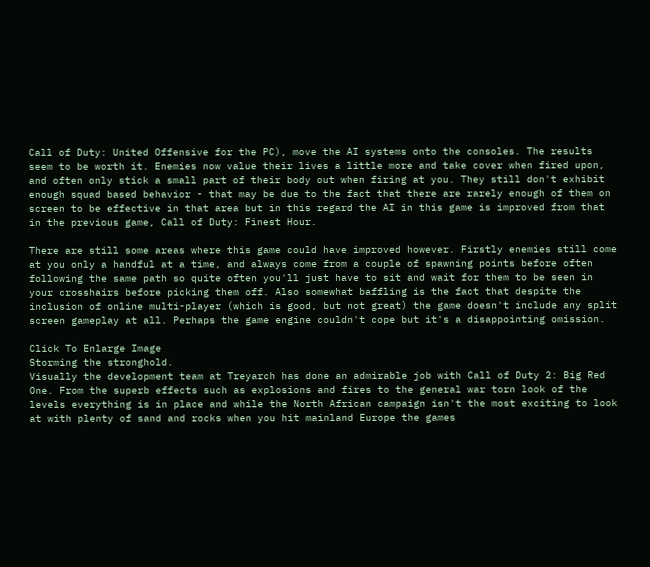Call of Duty: United Offensive for the PC), move the AI systems onto the consoles. The results seem to be worth it. Enemies now value their lives a little more and take cover when fired upon, and often only stick a small part of their body out when firing at you. They still don't exhibit enough squad based behavior - that may be due to the fact that there are rarely enough of them on screen to be effective in that area but in this regard the AI in this game is improved from that in the previous game, Call of Duty: Finest Hour.

There are still some areas where this game could have improved however. Firstly enemies still come at you only a handful at a time, and always come from a couple of spawning points before often following the same path so quite often you'll just have to sit and wait for them to be seen in your crosshairs before picking them off. Also somewhat baffling is the fact that despite the inclusion of online multi-player (which is good, but not great) the game doesn't include any split screen gameplay at all. Perhaps the game engine couldn't cope but it's a disappointing omission.

Click To Enlarge Image
Storming the stronghold.
Visually the development team at Treyarch has done an admirable job with Call of Duty 2: Big Red One. From the superb effects such as explosions and fires to the general war torn look of the levels everything is in place and while the North African campaign isn't the most exciting to look at with plenty of sand and rocks when you hit mainland Europe the games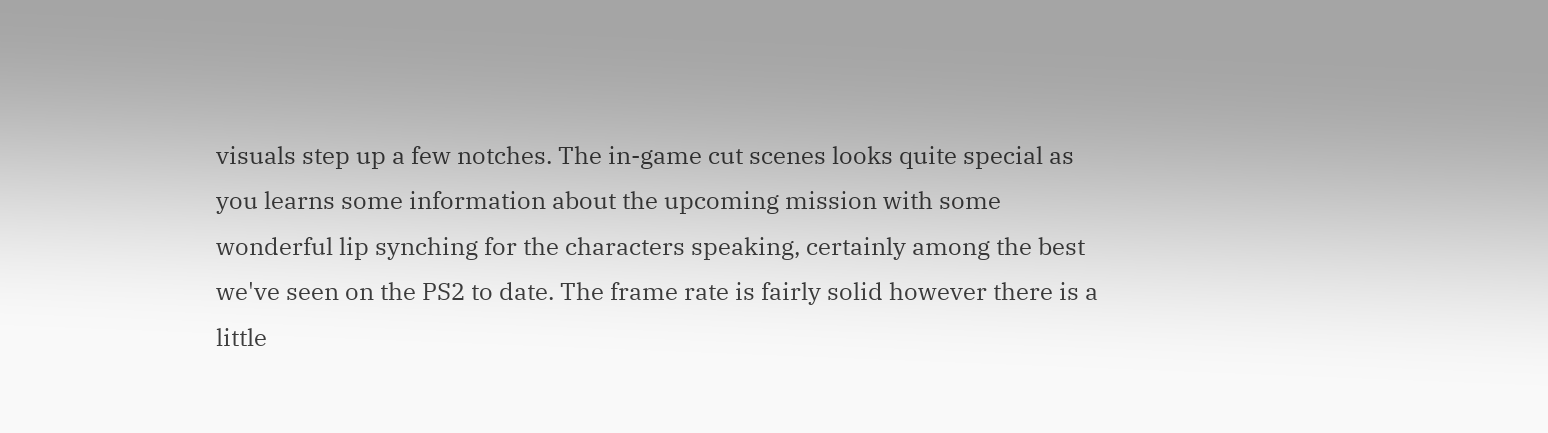visuals step up a few notches. The in-game cut scenes looks quite special as you learns some information about the upcoming mission with some wonderful lip synching for the characters speaking, certainly among the best we've seen on the PS2 to date. The frame rate is fairly solid however there is a little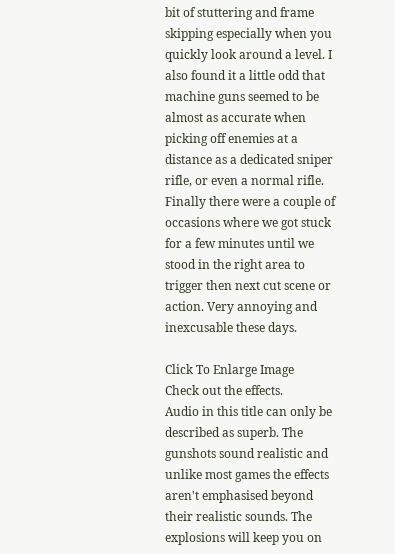bit of stuttering and frame skipping especially when you quickly look around a level. I also found it a little odd that machine guns seemed to be almost as accurate when picking off enemies at a distance as a dedicated sniper rifle, or even a normal rifle. Finally there were a couple of occasions where we got stuck for a few minutes until we stood in the right area to trigger then next cut scene or action. Very annoying and inexcusable these days.

Click To Enlarge Image
Check out the effects.
Audio in this title can only be described as superb. The gunshots sound realistic and unlike most games the effects aren't emphasised beyond their realistic sounds. The explosions will keep you on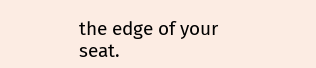the edge of your seat.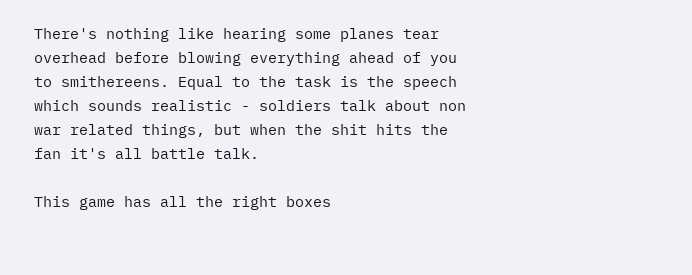There's nothing like hearing some planes tear overhead before blowing everything ahead of you to smithereens. Equal to the task is the speech which sounds realistic - soldiers talk about non war related things, but when the shit hits the fan it's all battle talk.

This game has all the right boxes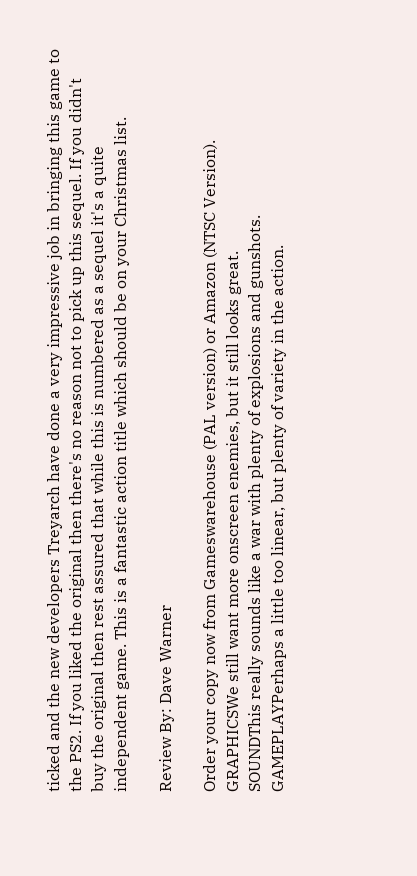ticked and the new developers Treyarch have done a very impressive job in bringing this game to the PS2. If you liked the original then there's no reason not to pick up this sequel. If you didn't buy the original then rest assured that while this is numbered as a sequel it's a quite independent game. This is a fantastic action title which should be on your Christmas list.

Review By: Dave Warner

Order your copy now from Gameswarehouse (PAL version) or Amazon (NTSC Version).
GRAPHICSWe still want more onscreen enemies, but it still looks great.
SOUNDThis really sounds like a war with plenty of explosions and gunshots.
GAMEPLAYPerhaps a little too linear, but plenty of variety in the action.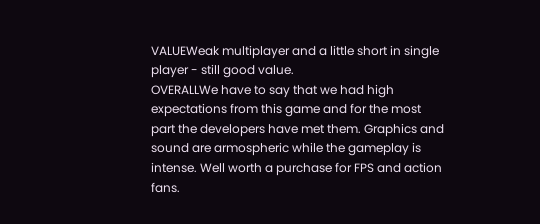VALUEWeak multiplayer and a little short in single player - still good value.
OVERALLWe have to say that we had high expectations from this game and for the most part the developers have met them. Graphics and sound are armospheric while the gameplay is intense. Well worth a purchase for FPS and action fans.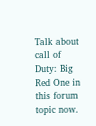Talk about call of Duty: Big Red One in this forum topic now.